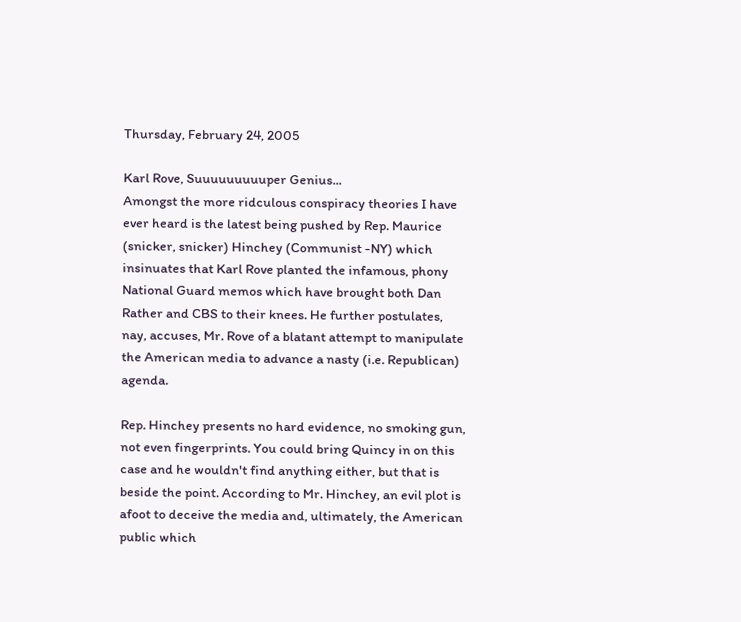Thursday, February 24, 2005

Karl Rove, Suuuuuuuuuper Genius...
Amongst the more ridculous conspiracy theories I have ever heard is the latest being pushed by Rep. Maurice (snicker, snicker) Hinchey (Communist -NY) which insinuates that Karl Rove planted the infamous, phony National Guard memos which have brought both Dan Rather and CBS to their knees. He further postulates, nay, accuses, Mr. Rove of a blatant attempt to manipulate the American media to advance a nasty (i.e. Republican) agenda.

Rep. Hinchey presents no hard evidence, no smoking gun, not even fingerprints. You could bring Quincy in on this case and he wouldn't find anything either, but that is beside the point. According to Mr. Hinchey, an evil plot is afoot to deceive the media and, ultimately, the American public which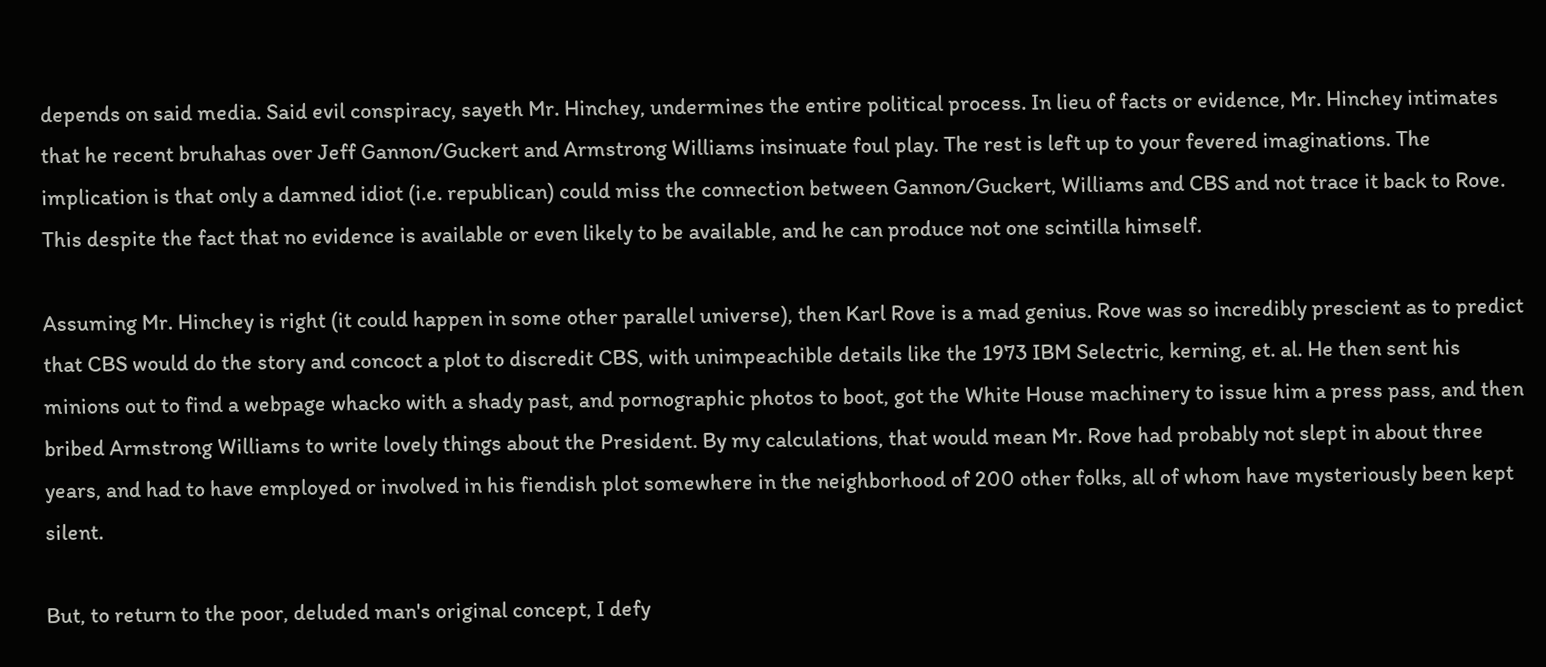depends on said media. Said evil conspiracy, sayeth Mr. Hinchey, undermines the entire political process. In lieu of facts or evidence, Mr. Hinchey intimates that he recent bruhahas over Jeff Gannon/Guckert and Armstrong Williams insinuate foul play. The rest is left up to your fevered imaginations. The implication is that only a damned idiot (i.e. republican) could miss the connection between Gannon/Guckert, Williams and CBS and not trace it back to Rove. This despite the fact that no evidence is available or even likely to be available, and he can produce not one scintilla himself.

Assuming Mr. Hinchey is right (it could happen in some other parallel universe), then Karl Rove is a mad genius. Rove was so incredibly prescient as to predict that CBS would do the story and concoct a plot to discredit CBS, with unimpeachible details like the 1973 IBM Selectric, kerning, et. al. He then sent his minions out to find a webpage whacko with a shady past, and pornographic photos to boot, got the White House machinery to issue him a press pass, and then bribed Armstrong Williams to write lovely things about the President. By my calculations, that would mean Mr. Rove had probably not slept in about three years, and had to have employed or involved in his fiendish plot somewhere in the neighborhood of 200 other folks, all of whom have mysteriously been kept silent.

But, to return to the poor, deluded man's original concept, I defy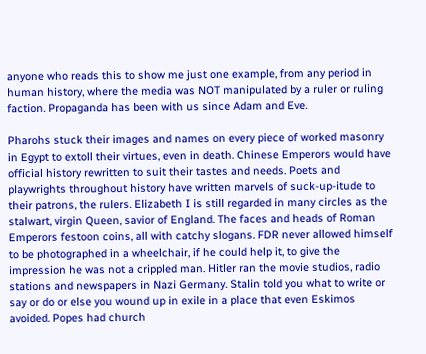anyone who reads this to show me just one example, from any period in human history, where the media was NOT manipulated by a ruler or ruling faction. Propaganda has been with us since Adam and Eve.

Pharohs stuck their images and names on every piece of worked masonry in Egypt to extoll their virtues, even in death. Chinese Emperors would have official history rewritten to suit their tastes and needs. Poets and playwrights throughout history have written marvels of suck-up-itude to their patrons, the rulers. Elizabeth I is still regarded in many circles as the stalwart, virgin Queen, savior of England. The faces and heads of Roman Emperors festoon coins, all with catchy slogans. FDR never allowed himself to be photographed in a wheelchair, if he could help it, to give the impression he was not a crippled man. Hitler ran the movie studios, radio stations and newspapers in Nazi Germany. Stalin told you what to write or say or do or else you wound up in exile in a place that even Eskimos avoided. Popes had church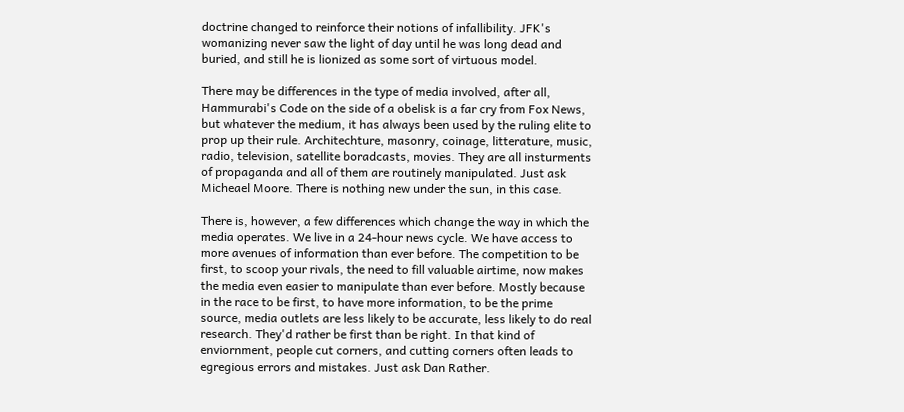doctrine changed to reinforce their notions of infallibility. JFK's womanizing never saw the light of day until he was long dead and buried, and still he is lionized as some sort of virtuous model.

There may be differences in the type of media involved, after all, Hammurabi's Code on the side of a obelisk is a far cry from Fox News, but whatever the medium, it has always been used by the ruling elite to prop up their rule. Architechture, masonry, coinage, litterature, music, radio, television, satellite boradcasts, movies. They are all insturments of propaganda and all of them are routinely manipulated. Just ask Micheael Moore. There is nothing new under the sun, in this case.

There is, however, a few differences which change the way in which the media operates. We live in a 24-hour news cycle. We have access to more avenues of information than ever before. The competition to be first, to scoop your rivals, the need to fill valuable airtime, now makes the media even easier to manipulate than ever before. Mostly because in the race to be first, to have more information, to be the prime source, media outlets are less likely to be accurate, less likely to do real research. They'd rather be first than be right. In that kind of enviornment, people cut corners, and cutting corners often leads to egregious errors and mistakes. Just ask Dan Rather.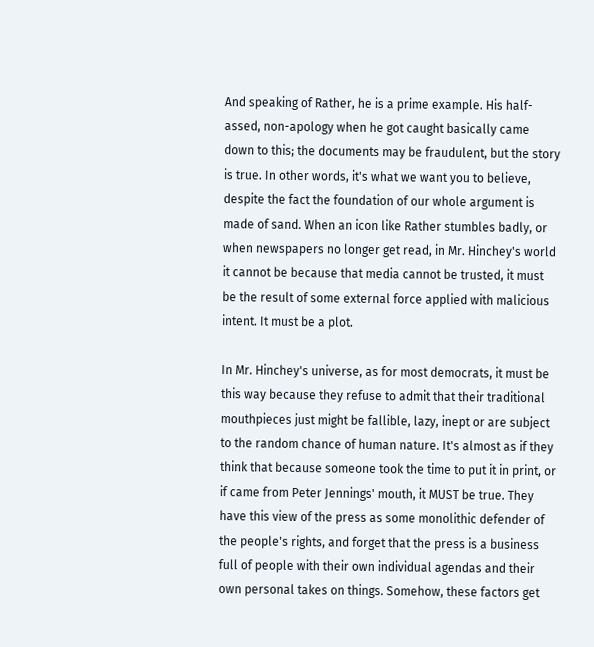And speaking of Rather, he is a prime example. His half-assed, non-apology when he got caught basically came down to this; the documents may be fraudulent, but the story is true. In other words, it's what we want you to believe, despite the fact the foundation of our whole argument is made of sand. When an icon like Rather stumbles badly, or when newspapers no longer get read, in Mr. Hinchey's world it cannot be because that media cannot be trusted, it must be the result of some external force applied with malicious intent. It must be a plot.

In Mr. Hinchey's universe, as for most democrats, it must be this way because they refuse to admit that their traditional mouthpieces just might be fallible, lazy, inept or are subject to the random chance of human nature. It's almost as if they think that because someone took the time to put it in print, or if came from Peter Jennings' mouth, it MUST be true. They have this view of the press as some monolithic defender of the people's rights, and forget that the press is a business full of people with their own individual agendas and their own personal takes on things. Somehow, these factors get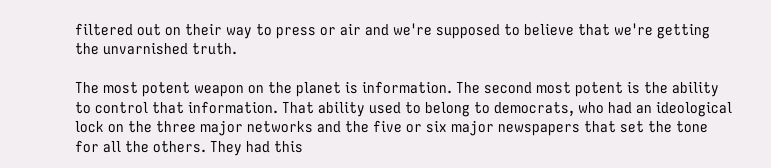filtered out on their way to press or air and we're supposed to believe that we're getting the unvarnished truth.

The most potent weapon on the planet is information. The second most potent is the ability to control that information. That ability used to belong to democrats, who had an ideological lock on the three major networks and the five or six major newspapers that set the tone for all the others. They had this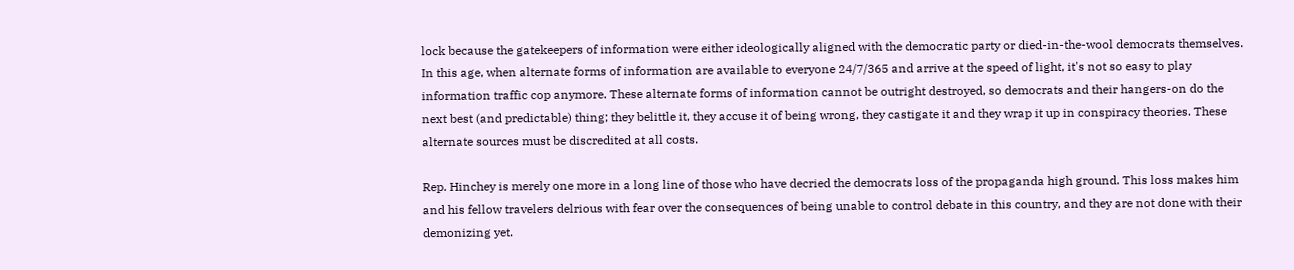lock because the gatekeepers of information were either ideologically aligned with the democratic party or died-in-the-wool democrats themselves. In this age, when alternate forms of information are available to everyone 24/7/365 and arrive at the speed of light, it's not so easy to play information traffic cop anymore. These alternate forms of information cannot be outright destroyed, so democrats and their hangers-on do the next best (and predictable) thing; they belittle it, they accuse it of being wrong, they castigate it and they wrap it up in conspiracy theories. These alternate sources must be discredited at all costs.

Rep. Hinchey is merely one more in a long line of those who have decried the democrats loss of the propaganda high ground. This loss makes him and his fellow travelers delrious with fear over the consequences of being unable to control debate in this country, and they are not done with their demonizing yet.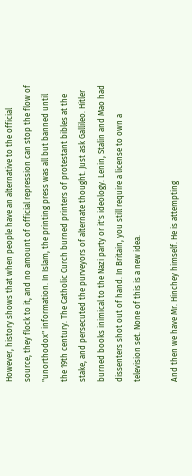However, history shows that when people have an alternative to the official source, they flock to it, and no amount of official repression can stop the flow of "unorthodox" information. In Islam, the printing press was all but banned until the 19th century. The Catholic Curch burned printers of protestant bibles at the stake, and persecuted the purveyors of alternate thought. Just ask Gallileo. Hitler burned books inimical to the Nazi party or it's ideology. Lenin, Stalin and Mao had dissenters shot out of hand. In Britain, you still require a license to own a television set. None of this is a new idea.

And then we have Mr. Hinchey himself. He is attempting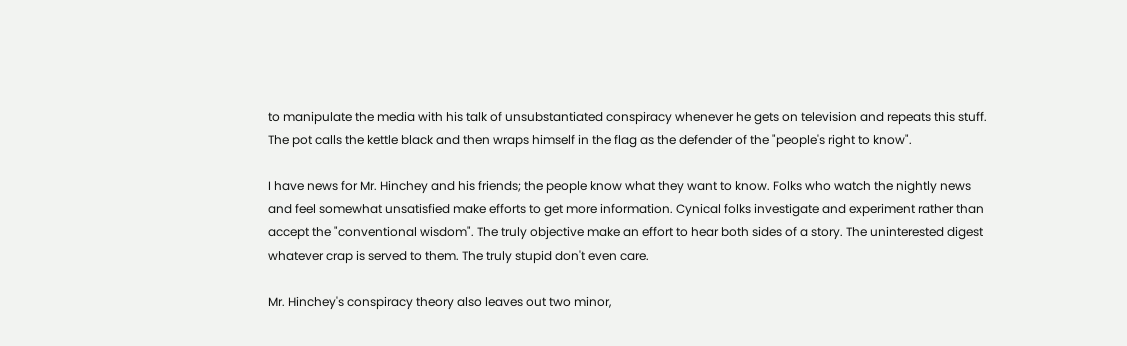to manipulate the media with his talk of unsubstantiated conspiracy whenever he gets on television and repeats this stuff. The pot calls the kettle black and then wraps himself in the flag as the defender of the "people's right to know".

I have news for Mr. Hinchey and his friends; the people know what they want to know. Folks who watch the nightly news and feel somewhat unsatisfied make efforts to get more information. Cynical folks investigate and experiment rather than accept the "conventional wisdom". The truly objective make an effort to hear both sides of a story. The uninterested digest whatever crap is served to them. The truly stupid don't even care.

Mr. Hinchey's conspiracy theory also leaves out two minor,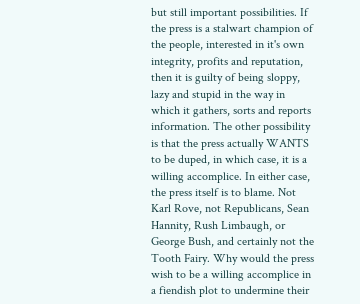but still important possibilities. If the press is a stalwart champion of the people, interested in it's own integrity, profits and reputation, then it is guilty of being sloppy, lazy and stupid in the way in which it gathers, sorts and reports information. The other possibility is that the press actually WANTS to be duped, in which case, it is a willing accomplice. In either case, the press itself is to blame. Not Karl Rove, not Republicans, Sean Hannity, Rush Limbaugh, or George Bush, and certainly not the Tooth Fairy. Why would the press wish to be a willing accomplice in a fiendish plot to undermine their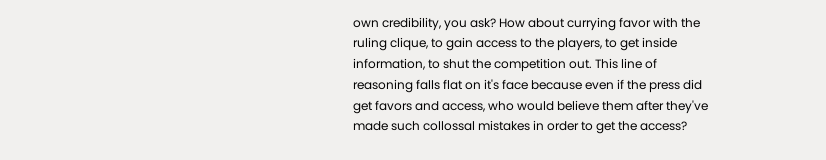own credibility, you ask? How about currying favor with the ruling clique, to gain access to the players, to get inside information, to shut the competition out. This line of reasoning falls flat on it's face because even if the press did get favors and access, who would believe them after they've made such collossal mistakes in order to get the access?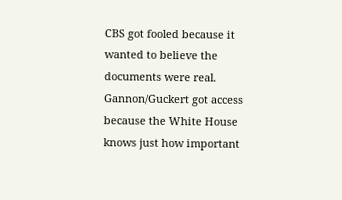CBS got fooled because it wanted to believe the documents were real. Gannon/Guckert got access because the White House knows just how important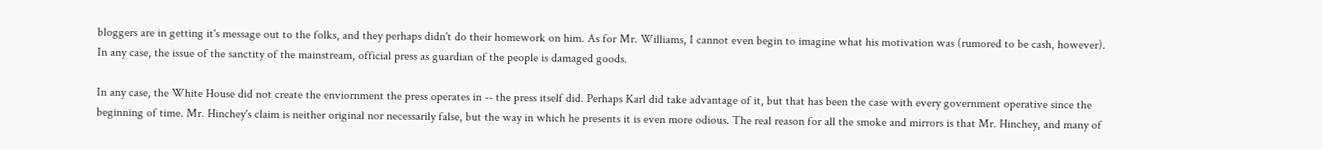bloggers are in getting it's message out to the folks, and they perhaps didn't do their homework on him. As for Mr. Williams, I cannot even begin to imagine what his motivation was (rumored to be cash, however). In any case, the issue of the sanctity of the mainstream, official press as guardian of the people is damaged goods.

In any case, the White House did not create the enviornment the press operates in -- the press itself did. Perhaps Karl did take advantage of it, but that has been the case with every government operative since the beginning of time. Mr. Hinchey's claim is neither original nor necessarily false, but the way in which he presents it is even more odious. The real reason for all the smoke and mirrors is that Mr. Hinchey, and many of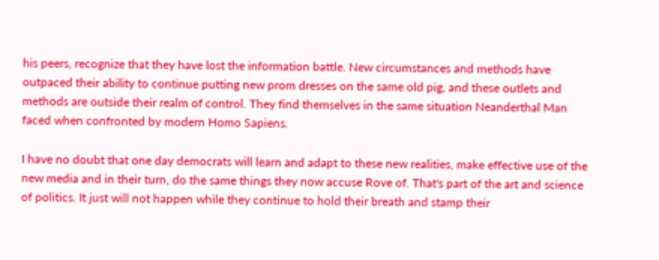his peers, recognize that they have lost the information battle. New circumstances and methods have outpaced their ability to continue putting new prom dresses on the same old pig, and these outlets and methods are outside their realm of control. They find themselves in the same situation Neanderthal Man faced when confronted by modern Homo Sapiens.

I have no doubt that one day democrats will learn and adapt to these new realities, make effective use of the new media and in their turn, do the same things they now accuse Rove of. That's part of the art and science of politics. It just will not happen while they continue to hold their breath and stamp their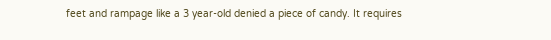feet and rampage like a 3 year-old denied a piece of candy. It requires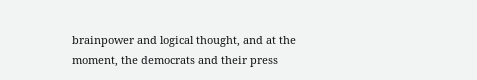brainpower and logical thought, and at the moment, the democrats and their press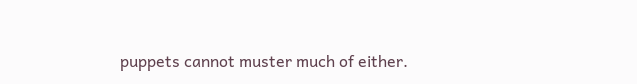puppets cannot muster much of either.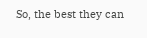So, the best they can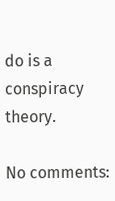do is a conspiracy theory.

No comments: